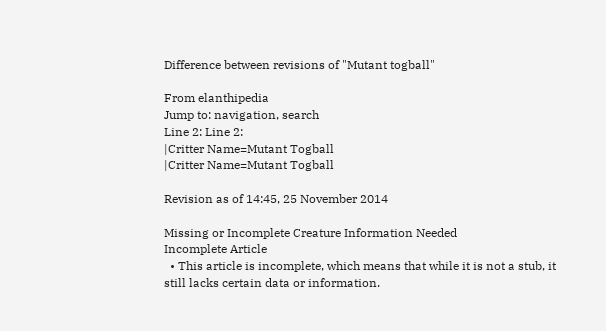Difference between revisions of "Mutant togball"

From elanthipedia
Jump to: navigation, search
Line 2: Line 2:
|Critter Name=Mutant Togball
|Critter Name=Mutant Togball

Revision as of 14:45, 25 November 2014

Missing or Incomplete Creature Information Needed
Incomplete Article
  • This article is incomplete, which means that while it is not a stub, it still lacks certain data or information.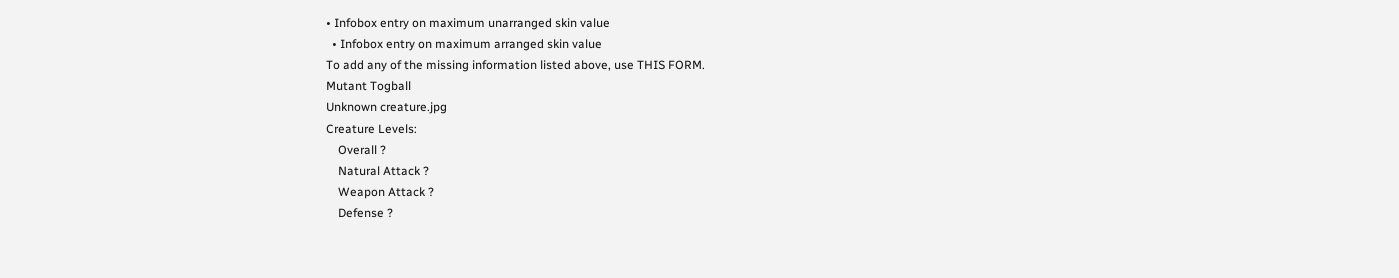• Infobox entry on maximum unarranged skin value
  • Infobox entry on maximum arranged skin value
To add any of the missing information listed above, use THIS FORM.
Mutant Togball
Unknown creature.jpg
Creature Levels:
    Overall ?
    Natural Attack ?
    Weapon Attack ?
    Defense ?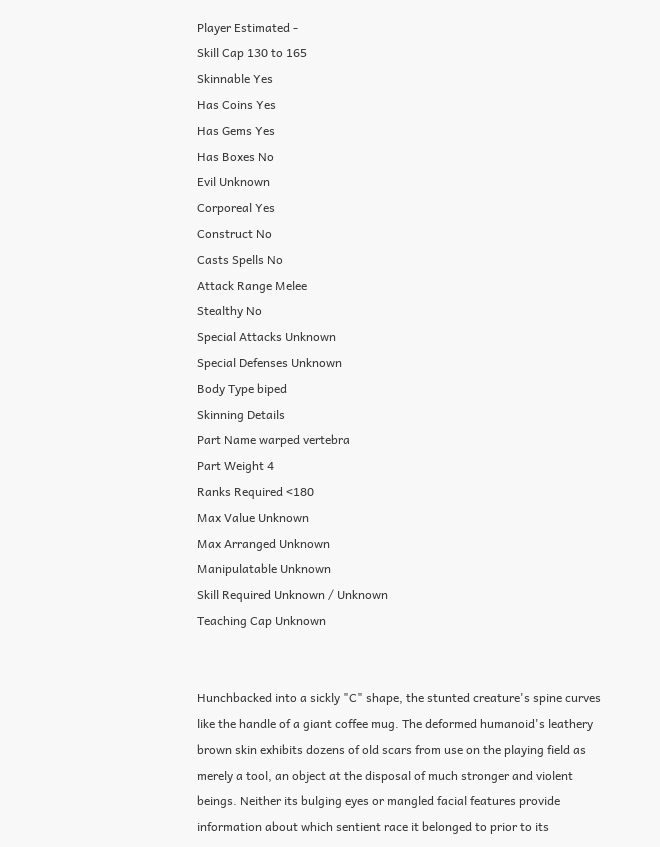Player Estimated -
Skill Cap 130 to 165
Skinnable Yes
Has Coins Yes
Has Gems Yes
Has Boxes No
Evil Unknown
Corporeal Yes
Construct No
Casts Spells No
Attack Range Melee
Stealthy No
Special Attacks Unknown
Special Defenses Unknown
Body Type biped
Skinning Details
Part Name warped vertebra
Part Weight 4
Ranks Required <180
Max Value Unknown
Max Arranged Unknown
Manipulatable Unknown
Skill Required Unknown / Unknown
Teaching Cap Unknown


Hunchbacked into a sickly "C" shape, the stunted creature's spine curves like the handle of a giant coffee mug. The deformed humanoid's leathery brown skin exhibits dozens of old scars from use on the playing field as merely a tool, an object at the disposal of much stronger and violent beings. Neither its bulging eyes or mangled facial features provide information about which sentient race it belonged to prior to its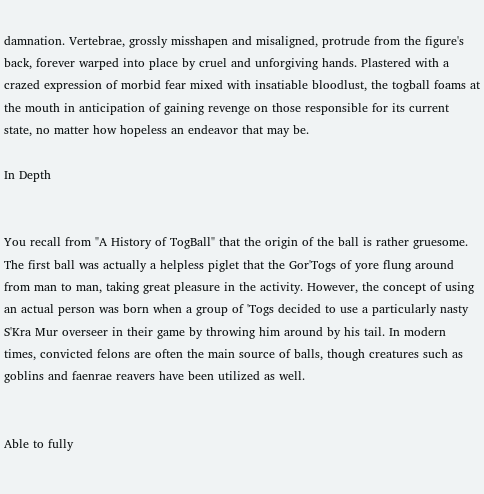damnation. Vertebrae, grossly misshapen and misaligned, protrude from the figure's back, forever warped into place by cruel and unforgiving hands. Plastered with a crazed expression of morbid fear mixed with insatiable bloodlust, the togball foams at the mouth in anticipation of gaining revenge on those responsible for its current state, no matter how hopeless an endeavor that may be.

In Depth


You recall from "A History of TogBall" that the origin of the ball is rather gruesome. The first ball was actually a helpless piglet that the Gor'Togs of yore flung around from man to man, taking great pleasure in the activity. However, the concept of using an actual person was born when a group of 'Togs decided to use a particularly nasty S'Kra Mur overseer in their game by throwing him around by his tail. In modern times, convicted felons are often the main source of balls, though creatures such as goblins and faenrae reavers have been utilized as well.


Able to fully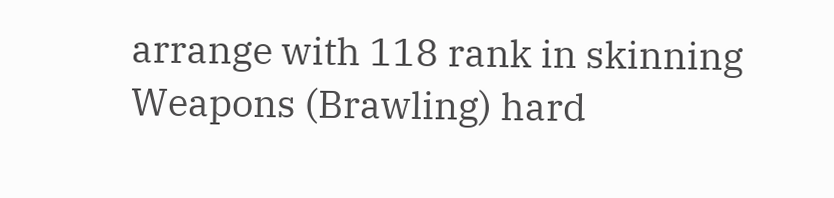arrange with 118 rank in skinning
Weapons (Brawling) hard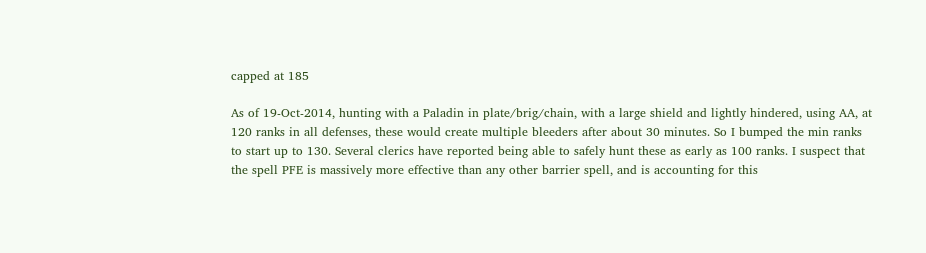capped at 185

As of 19-Oct-2014, hunting with a Paladin in plate/brig/chain, with a large shield and lightly hindered, using AA, at 120 ranks in all defenses, these would create multiple bleeders after about 30 minutes. So I bumped the min ranks to start up to 130. Several clerics have reported being able to safely hunt these as early as 100 ranks. I suspect that the spell PFE is massively more effective than any other barrier spell, and is accounting for this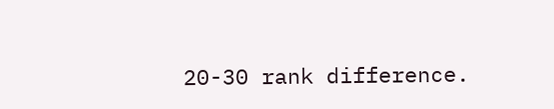20-30 rank difference.